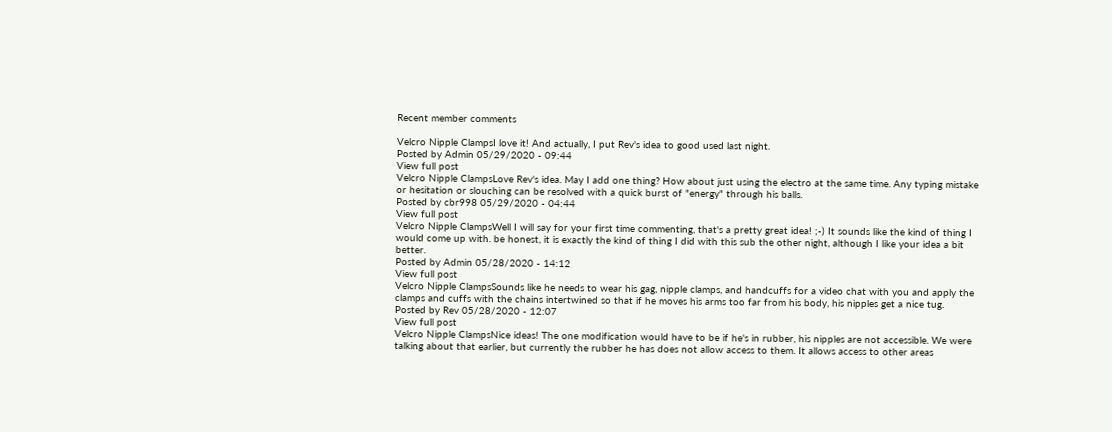Recent member comments

Velcro Nipple ClampsI love it! And actually, I put Rev's idea to good used last night.
Posted by Admin 05/29/2020 - 09:44
View full post
Velcro Nipple ClampsLove Rev's idea. May I add one thing? How about just using the electro at the same time. Any typing mistake or hesitation or slouching can be resolved with a quick burst of "energy" through his balls.
Posted by cbr998 05/29/2020 - 04:44
View full post
Velcro Nipple ClampsWell I will say for your first time commenting, that's a pretty great idea! ;-) It sounds like the kind of thing I would come up with. be honest, it is exactly the kind of thing I did with this sub the other night, although I like your idea a bit better.
Posted by Admin 05/28/2020 - 14:12
View full post
Velcro Nipple ClampsSounds like he needs to wear his gag, nipple clamps, and handcuffs for a video chat with you and apply the clamps and cuffs with the chains intertwined so that if he moves his arms too far from his body, his nipples get a nice tug.
Posted by Rev 05/28/2020 - 12:07
View full post
Velcro Nipple ClampsNice ideas! The one modification would have to be if he's in rubber, his nipples are not accessible. We were talking about that earlier, but currently the rubber he has does not allow access to them. It allows access to other areas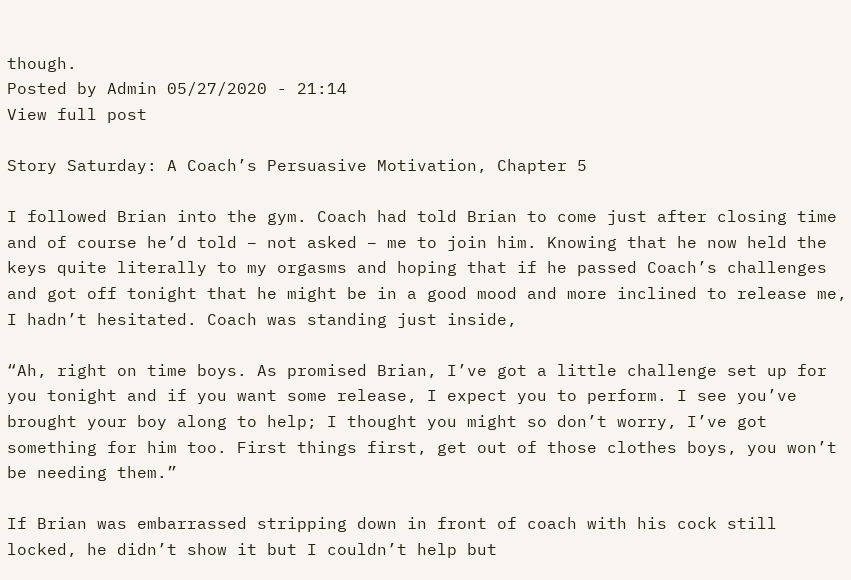though.
Posted by Admin 05/27/2020 - 21:14
View full post

Story Saturday: A Coach’s Persuasive Motivation, Chapter 5

I followed Brian into the gym. Coach had told Brian to come just after closing time and of course he’d told – not asked – me to join him. Knowing that he now held the keys quite literally to my orgasms and hoping that if he passed Coach’s challenges and got off tonight that he might be in a good mood and more inclined to release me, I hadn’t hesitated. Coach was standing just inside,

“Ah, right on time boys. As promised Brian, I’ve got a little challenge set up for you tonight and if you want some release, I expect you to perform. I see you’ve brought your boy along to help; I thought you might so don’t worry, I’ve got something for him too. First things first, get out of those clothes boys, you won’t be needing them.”

If Brian was embarrassed stripping down in front of coach with his cock still locked, he didn’t show it but I couldn’t help but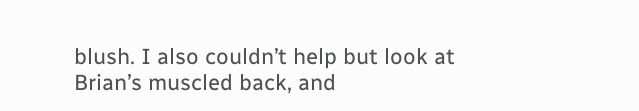blush. I also couldn’t help but look at Brian’s muscled back, and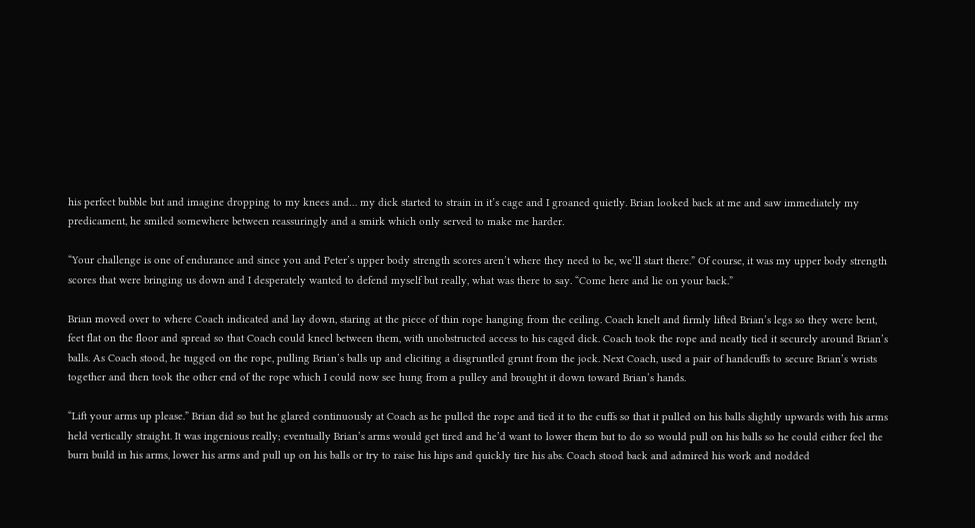his perfect bubble but and imagine dropping to my knees and… my dick started to strain in it’s cage and I groaned quietly. Brian looked back at me and saw immediately my predicament, he smiled somewhere between reassuringly and a smirk which only served to make me harder.

“Your challenge is one of endurance and since you and Peter’s upper body strength scores aren’t where they need to be, we’ll start there.” Of course, it was my upper body strength scores that were bringing us down and I desperately wanted to defend myself but really, what was there to say. “Come here and lie on your back.”

Brian moved over to where Coach indicated and lay down, staring at the piece of thin rope hanging from the ceiling. Coach knelt and firmly lifted Brian’s legs so they were bent, feet flat on the floor and spread so that Coach could kneel between them, with unobstructed access to his caged dick. Coach took the rope and neatly tied it securely around Brian’s balls. As Coach stood, he tugged on the rope, pulling Brian’s balls up and eliciting a disgruntled grunt from the jock. Next Coach, used a pair of handcuffs to secure Brian’s wrists together and then took the other end of the rope which I could now see hung from a pulley and brought it down toward Brian’s hands.

“Lift your arms up please.” Brian did so but he glared continuously at Coach as he pulled the rope and tied it to the cuffs so that it pulled on his balls slightly upwards with his arms held vertically straight. It was ingenious really; eventually Brian’s arms would get tired and he’d want to lower them but to do so would pull on his balls so he could either feel the burn build in his arms, lower his arms and pull up on his balls or try to raise his hips and quickly tire his abs. Coach stood back and admired his work and nodded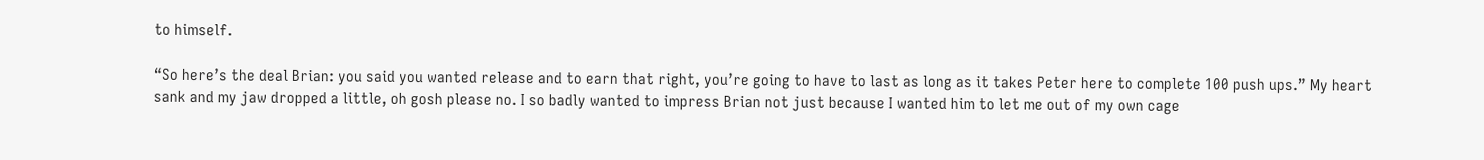to himself.

“So here’s the deal Brian: you said you wanted release and to earn that right, you’re going to have to last as long as it takes Peter here to complete 100 push ups.” My heart sank and my jaw dropped a little, oh gosh please no. I so badly wanted to impress Brian not just because I wanted him to let me out of my own cage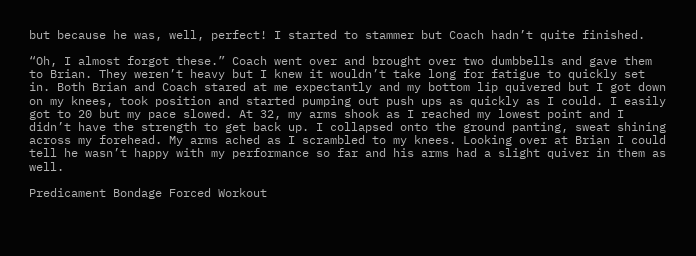but because he was, well, perfect! I started to stammer but Coach hadn’t quite finished.

“Oh, I almost forgot these.” Coach went over and brought over two dumbbells and gave them to Brian. They weren’t heavy but I knew it wouldn’t take long for fatigue to quickly set in. Both Brian and Coach stared at me expectantly and my bottom lip quivered but I got down on my knees, took position and started pumping out push ups as quickly as I could. I easily got to 20 but my pace slowed. At 32, my arms shook as I reached my lowest point and I didn’t have the strength to get back up. I collapsed onto the ground panting, sweat shining across my forehead. My arms ached as I scrambled to my knees. Looking over at Brian I could tell he wasn’t happy with my performance so far and his arms had a slight quiver in them as well.

Predicament Bondage Forced Workout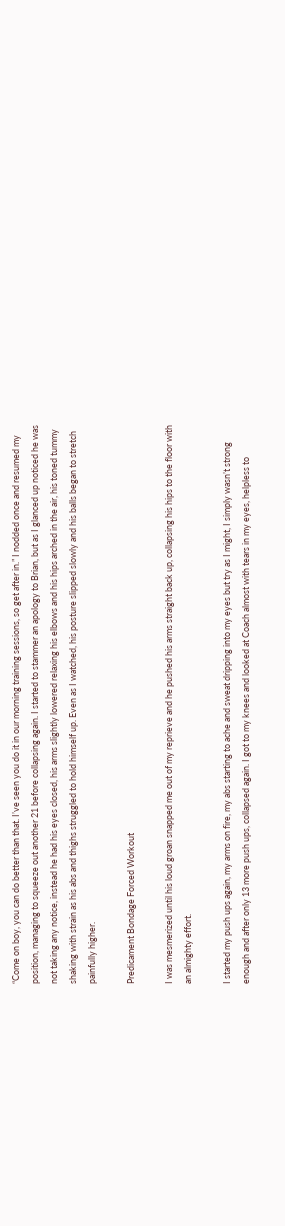“Come on boy, you can do better than that. I’ve seen you do it in our morning training sessions, so get after in.” I nodded once and resumed my position, managing to squeeze out another 21 before collapsing again. I started to stammer an apology to Brian, but as I glanced up noticed he was not taking any notice, instead he had his eyes closed, his arms slightly lowered relaxing his elbows and his hips arched in the air, his toned tummy shaking with strain as his abs and thighs struggled to hold himself up. Even as I watched, his posture slipped slowly and his balls began to stretch painfully higher.

Predicament Bondage Forced Workout

I was mesmerized until his loud groan snapped me out of my reprieve and he pushed his arms straight back up, collapsing his hips to the floor with an almighty effort.

I started my push ups again, my arms on fire, my abs starting to ache and sweat dripping into my eyes but try as I might, I simply wasn’t strong enough and after only 13 more push ups, collapsed again. I got to my knees and looked at Coach almost with tears in my eyes, helpless to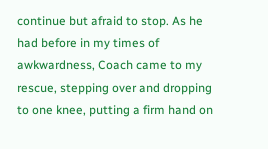continue but afraid to stop. As he had before in my times of awkwardness, Coach came to my rescue, stepping over and dropping to one knee, putting a firm hand on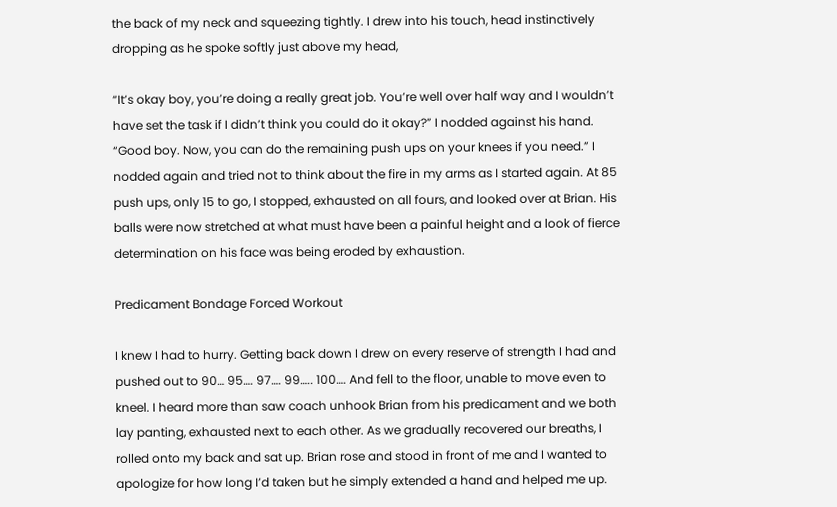the back of my neck and squeezing tightly. I drew into his touch, head instinctively dropping as he spoke softly just above my head,

“It’s okay boy, you’re doing a really great job. You’re well over half way and I wouldn’t have set the task if I didn’t think you could do it okay?” I nodded against his hand. “Good boy. Now, you can do the remaining push ups on your knees if you need.” I nodded again and tried not to think about the fire in my arms as I started again. At 85 push ups, only 15 to go, I stopped, exhausted on all fours, and looked over at Brian. His balls were now stretched at what must have been a painful height and a look of fierce determination on his face was being eroded by exhaustion.

Predicament Bondage Forced Workout

I knew I had to hurry. Getting back down I drew on every reserve of strength I had and pushed out to 90… 95…. 97…. 99….. 100…. And fell to the floor, unable to move even to kneel. I heard more than saw coach unhook Brian from his predicament and we both lay panting, exhausted next to each other. As we gradually recovered our breaths, I rolled onto my back and sat up. Brian rose and stood in front of me and I wanted to apologize for how long I’d taken but he simply extended a hand and helped me up.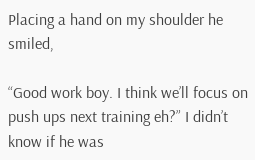Placing a hand on my shoulder he smiled,

“Good work boy. I think we’ll focus on push ups next training eh?” I didn’t know if he was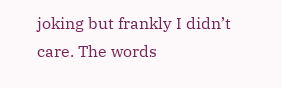joking but frankly I didn’t care. The words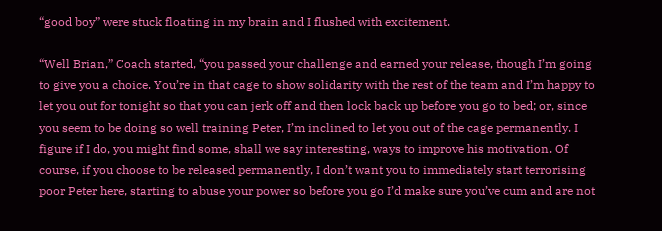“good boy” were stuck floating in my brain and I flushed with excitement.

“Well Brian,” Coach started, “you passed your challenge and earned your release, though I’m going to give you a choice. You’re in that cage to show solidarity with the rest of the team and I’m happy to let you out for tonight so that you can jerk off and then lock back up before you go to bed; or, since you seem to be doing so well training Peter, I’m inclined to let you out of the cage permanently. I figure if I do, you might find some, shall we say interesting, ways to improve his motivation. Of course, if you choose to be released permanently, I don’t want you to immediately start terrorising poor Peter here, starting to abuse your power so before you go I’d make sure you’ve cum and are not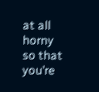at all horny so that you’re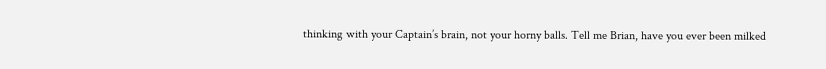thinking with your Captain’s brain, not your horny balls. Tell me Brian, have you ever been milked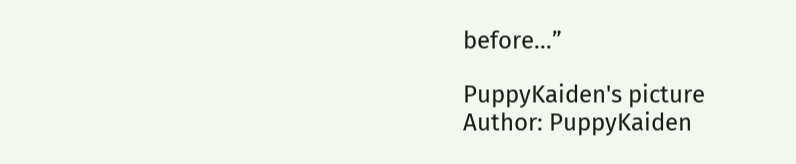before…”

PuppyKaiden's picture
Author: PuppyKaiden